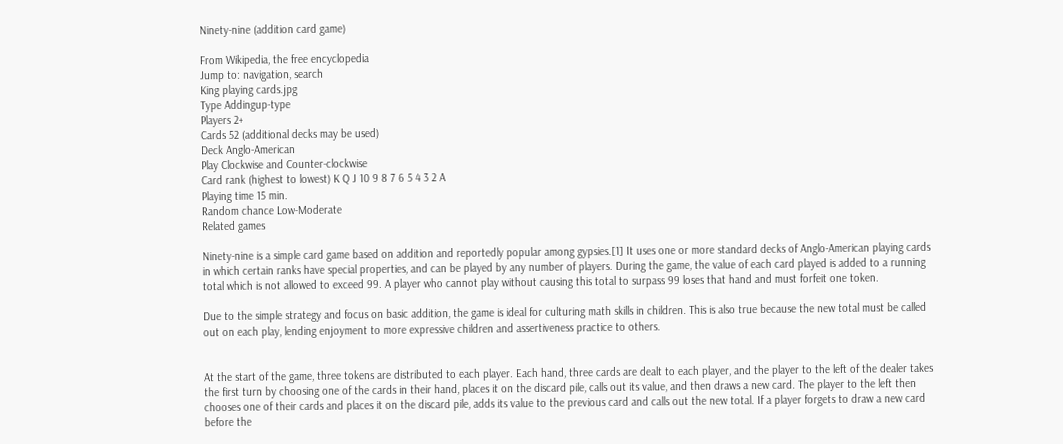Ninety-nine (addition card game)

From Wikipedia, the free encyclopedia
Jump to: navigation, search
King playing cards.jpg
Type Addingup-type
Players 2+
Cards 52 (additional decks may be used)
Deck Anglo-American
Play Clockwise and Counter-clockwise
Card rank (highest to lowest) K Q J 10 9 8 7 6 5 4 3 2 A
Playing time 15 min.
Random chance Low-Moderate
Related games

Ninety-nine is a simple card game based on addition and reportedly popular among gypsies.[1] It uses one or more standard decks of Anglo-American playing cards in which certain ranks have special properties, and can be played by any number of players. During the game, the value of each card played is added to a running total which is not allowed to exceed 99. A player who cannot play without causing this total to surpass 99 loses that hand and must forfeit one token.

Due to the simple strategy and focus on basic addition, the game is ideal for culturing math skills in children. This is also true because the new total must be called out on each play, lending enjoyment to more expressive children and assertiveness practice to others.


At the start of the game, three tokens are distributed to each player. Each hand, three cards are dealt to each player, and the player to the left of the dealer takes the first turn by choosing one of the cards in their hand, places it on the discard pile, calls out its value, and then draws a new card. The player to the left then chooses one of their cards and places it on the discard pile, adds its value to the previous card and calls out the new total. If a player forgets to draw a new card before the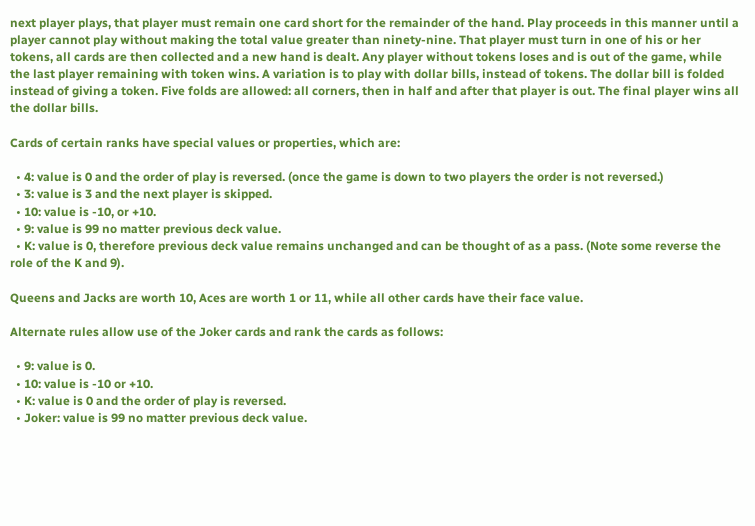next player plays, that player must remain one card short for the remainder of the hand. Play proceeds in this manner until a player cannot play without making the total value greater than ninety-nine. That player must turn in one of his or her tokens, all cards are then collected and a new hand is dealt. Any player without tokens loses and is out of the game, while the last player remaining with token wins. A variation is to play with dollar bills, instead of tokens. The dollar bill is folded instead of giving a token. Five folds are allowed: all corners, then in half and after that player is out. The final player wins all the dollar bills.

Cards of certain ranks have special values or properties, which are:

  • 4: value is 0 and the order of play is reversed. (once the game is down to two players the order is not reversed.)
  • 3: value is 3 and the next player is skipped.
  • 10: value is -10, or +10.
  • 9: value is 99 no matter previous deck value.
  • K: value is 0, therefore previous deck value remains unchanged and can be thought of as a pass. (Note some reverse the role of the K and 9).

Queens and Jacks are worth 10, Aces are worth 1 or 11, while all other cards have their face value.

Alternate rules allow use of the Joker cards and rank the cards as follows:

  • 9: value is 0.
  • 10: value is -10 or +10.
  • K: value is 0 and the order of play is reversed.
  • Joker: value is 99 no matter previous deck value.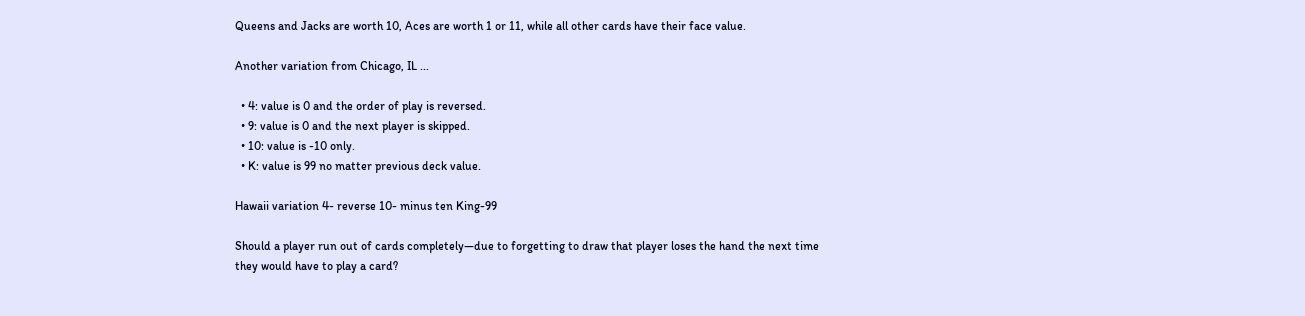Queens and Jacks are worth 10, Aces are worth 1 or 11, while all other cards have their face value.

Another variation from Chicago, IL ...

  • 4: value is 0 and the order of play is reversed.
  • 9: value is 0 and the next player is skipped.
  • 10: value is -10 only.
  • K: value is 99 no matter previous deck value.

Hawaii variation 4- reverse 10- minus ten King-99

Should a player run out of cards completely—due to forgetting to draw that player loses the hand the next time they would have to play a card?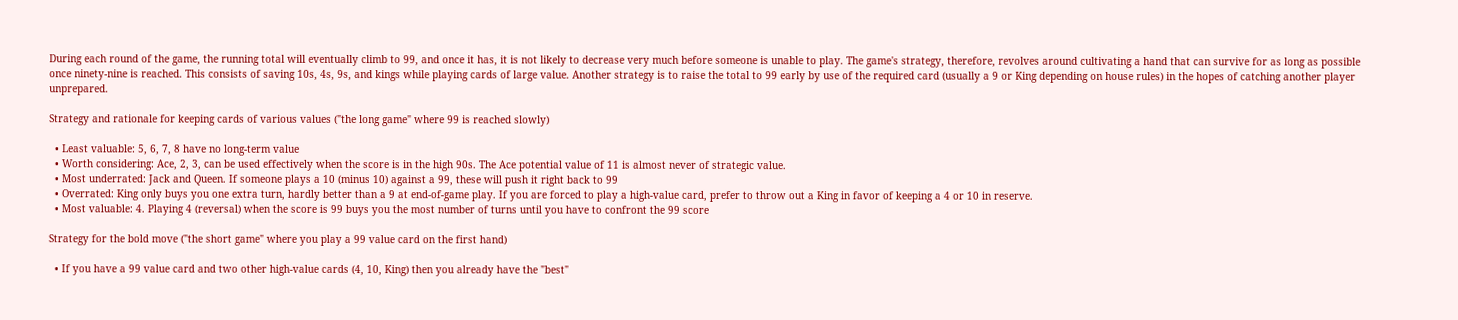During each round of the game, the running total will eventually climb to 99, and once it has, it is not likely to decrease very much before someone is unable to play. The game's strategy, therefore, revolves around cultivating a hand that can survive for as long as possible once ninety-nine is reached. This consists of saving 10s, 4s, 9s, and kings while playing cards of large value. Another strategy is to raise the total to 99 early by use of the required card (usually a 9 or King depending on house rules) in the hopes of catching another player unprepared.

Strategy and rationale for keeping cards of various values ("the long game" where 99 is reached slowly)

  • Least valuable: 5, 6, 7, 8 have no long-term value
  • Worth considering: Ace, 2, 3, can be used effectively when the score is in the high 90s. The Ace potential value of 11 is almost never of strategic value.
  • Most underrated: Jack and Queen. If someone plays a 10 (minus 10) against a 99, these will push it right back to 99
  • Overrated: King only buys you one extra turn, hardly better than a 9 at end-of-game play. If you are forced to play a high-value card, prefer to throw out a King in favor of keeping a 4 or 10 in reserve.
  • Most valuable: 4. Playing 4 (reversal) when the score is 99 buys you the most number of turns until you have to confront the 99 score

Strategy for the bold move ("the short game" where you play a 99 value card on the first hand)

  • If you have a 99 value card and two other high-value cards (4, 10, King) then you already have the "best"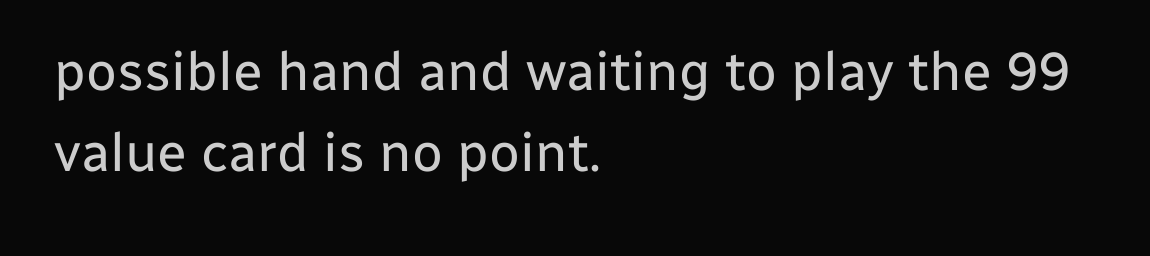possible hand and waiting to play the 99 value card is no point.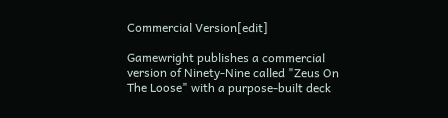Commercial Version[edit]

Gamewright publishes a commercial version of Ninety-Nine called "Zeus On The Loose" with a purpose-built deck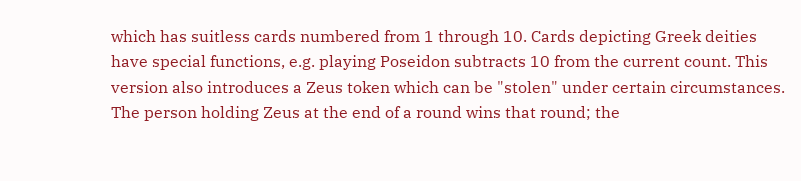which has suitless cards numbered from 1 through 10. Cards depicting Greek deities have special functions, e.g. playing Poseidon subtracts 10 from the current count. This version also introduces a Zeus token which can be "stolen" under certain circumstances. The person holding Zeus at the end of a round wins that round; the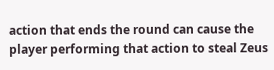action that ends the round can cause the player performing that action to steal Zeus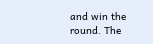and win the round. The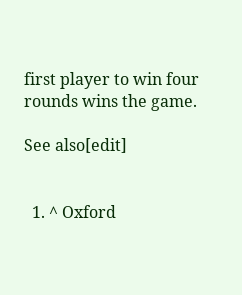first player to win four rounds wins the game.

See also[edit]


  1. ^ Oxford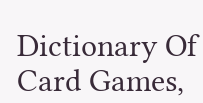Dictionary Of Card Games,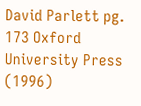David Parlett pg. 173 Oxford University Press (1996)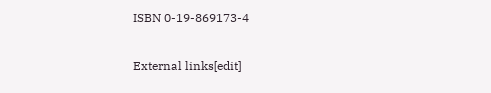ISBN 0-19-869173-4

External links[edit]